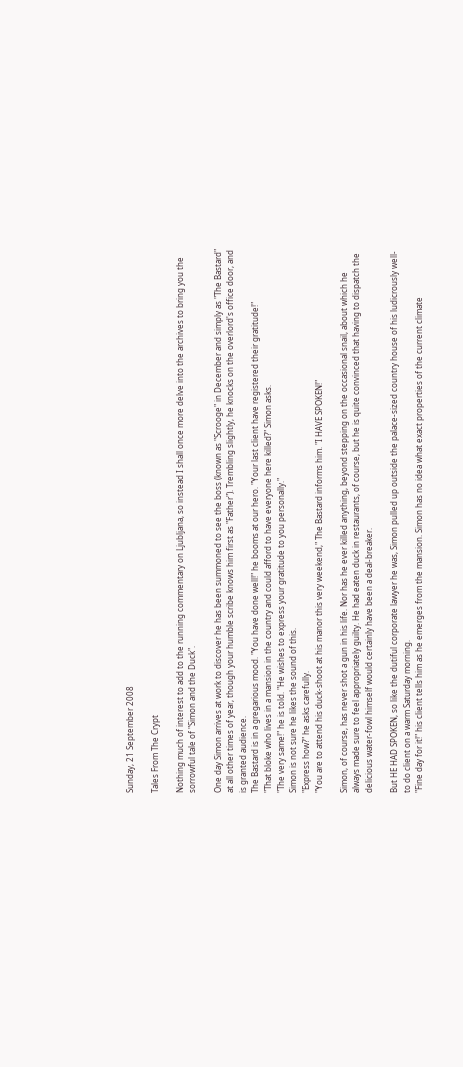Sunday, 21 September 2008

Tales From The Crypt

Nothing much of interest to add to the running commentary on Ljubljana, so instead I shall once more delve into the archives to bring you the sorrowful tale of "Simon and the Duck".

One day Simon arrives at work to discover he has been summoned to see the boss (known as "Scrooge" in December and simply as "The Bastard" at all other times of year, though your humble scribe knows him first as "Father"). Trembling slightly, he knocks on the overlord's office door, and is granted audience.
The Bastard is in a gregarious mood. "You have done well!" he booms at our hero. "Your last client have registered their gratitude!"
"That bloke who lives in a mansion in the country and could afford to have everyone here killed?" Simon asks.
"The very same!" he is told. "He wishes to express your gratitude to you personally."
Simon is not sure he likes the sound of this.
"Express how?" he asks carefully.
"You are to attend his duck-shoot at his manor this very weekend," The Bastard informs him. "I HAVE SPOKEN!"

Simon, of course, has never shot a gun in his life. Nor has he ever killed anything, beyond stepping on the occasional snail, about which he always made sure to feel appropriately guilty. He had eaten duck in restaurants, of course, but he is quite convinced that having to dispatch the delicious water-fowl himself would certainly have been a deal-breaker.

But HE HAD SPOKEN, so like the dutiful corporate lawyer he was, Simon pulled up outside the palace-sized country house of his ludicrously well-to do client on a warm Saturday morning.
"Fine day for it!" his client tells him as he emerges from the mansion. Simon has no idea what exact properties of the current climate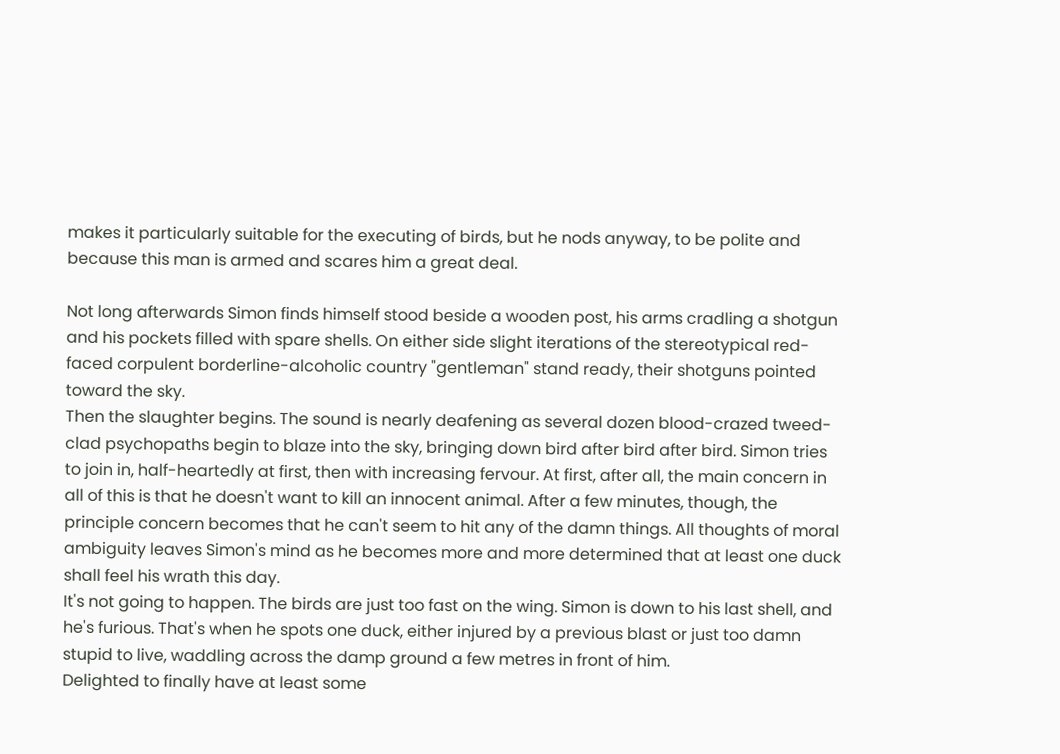makes it particularly suitable for the executing of birds, but he nods anyway, to be polite and because this man is armed and scares him a great deal.

Not long afterwards Simon finds himself stood beside a wooden post, his arms cradling a shotgun and his pockets filled with spare shells. On either side slight iterations of the stereotypical red-faced corpulent borderline-alcoholic country "gentleman" stand ready, their shotguns pointed toward the sky.
Then the slaughter begins. The sound is nearly deafening as several dozen blood-crazed tweed-clad psychopaths begin to blaze into the sky, bringing down bird after bird after bird. Simon tries to join in, half-heartedly at first, then with increasing fervour. At first, after all, the main concern in all of this is that he doesn't want to kill an innocent animal. After a few minutes, though, the principle concern becomes that he can't seem to hit any of the damn things. All thoughts of moral ambiguity leaves Simon's mind as he becomes more and more determined that at least one duck shall feel his wrath this day.
It's not going to happen. The birds are just too fast on the wing. Simon is down to his last shell, and he's furious. That's when he spots one duck, either injured by a previous blast or just too damn stupid to live, waddling across the damp ground a few metres in front of him.
Delighted to finally have at least some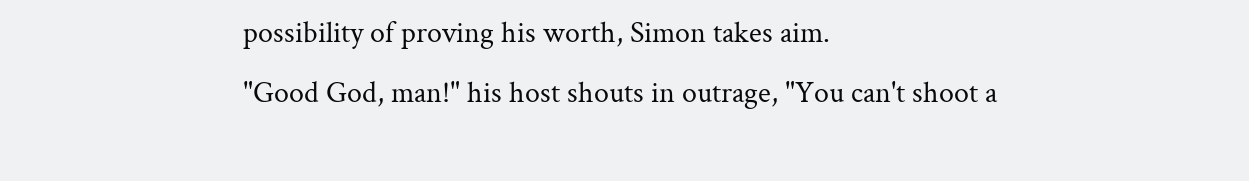possibility of proving his worth, Simon takes aim.
"Good God, man!" his host shouts in outrage, "You can't shoot a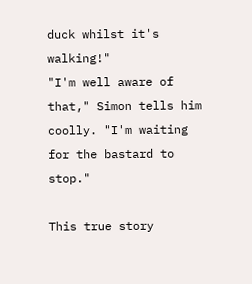duck whilst it's walking!"
"I'm well aware of that," Simon tells him coolly. "I'm waiting for the bastard to stop."

This true story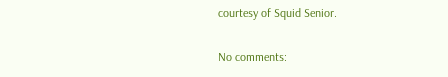courtesy of Squid Senior.

No comments: